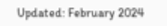Updated: February 2024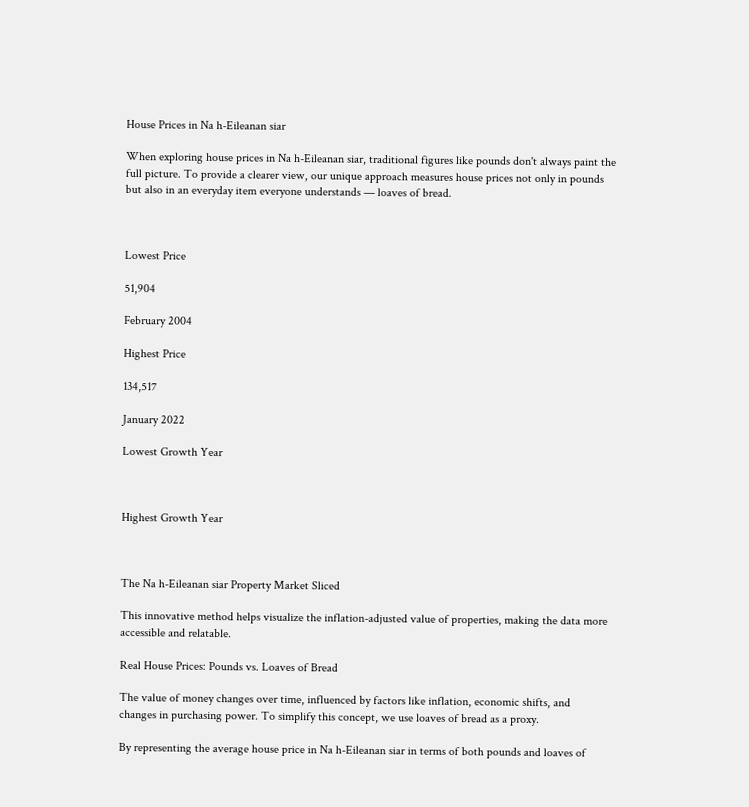House Prices in Na h-Eileanan siar

When exploring house prices in Na h-Eileanan siar, traditional figures like pounds don't always paint the full picture. To provide a clearer view, our unique approach measures house prices not only in pounds but also in an everyday item everyone understands — loaves of bread.



Lowest Price

51,904

February 2004

Highest Price

134,517

January 2022

Lowest Growth Year



Highest Growth Year



The Na h-Eileanan siar Property Market Sliced

This innovative method helps visualize the inflation-adjusted value of properties, making the data more accessible and relatable.

Real House Prices: Pounds vs. Loaves of Bread

The value of money changes over time, influenced by factors like inflation, economic shifts, and changes in purchasing power. To simplify this concept, we use loaves of bread as a proxy.

By representing the average house price in Na h-Eileanan siar in terms of both pounds and loaves of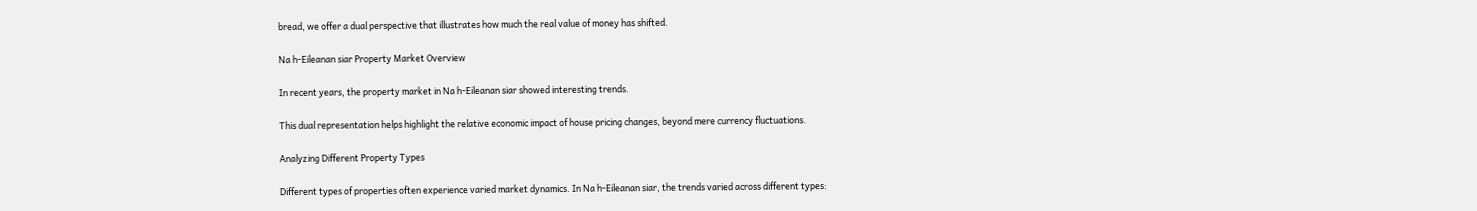bread, we offer a dual perspective that illustrates how much the real value of money has shifted.

Na h-Eileanan siar Property Market Overview

In recent years, the property market in Na h-Eileanan siar showed interesting trends.

This dual representation helps highlight the relative economic impact of house pricing changes, beyond mere currency fluctuations.

Analyzing Different Property Types

Different types of properties often experience varied market dynamics. In Na h-Eileanan siar, the trends varied across different types: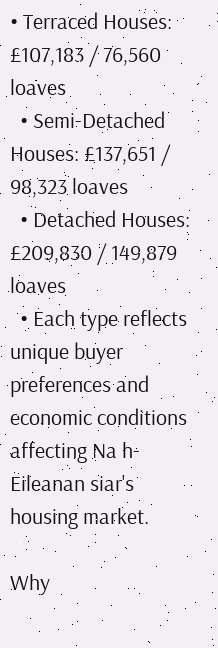• Terraced Houses: £107,183 / 76,560 loaves
  • Semi-Detached Houses: £137,651 / 98,323 loaves
  • Detached Houses: £209,830 / 149,879 loaves
  • Each type reflects unique buyer preferences and economic conditions affecting Na h-Eileanan siar's housing market.

Why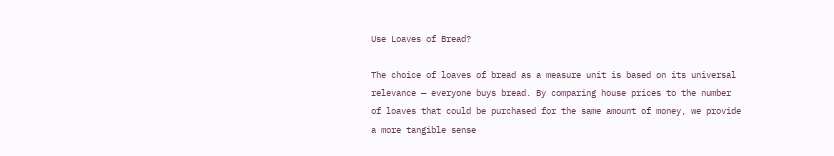Use Loaves of Bread?

The choice of loaves of bread as a measure unit is based on its universal relevance — everyone buys bread. By comparing house prices to the number of loaves that could be purchased for the same amount of money, we provide a more tangible sense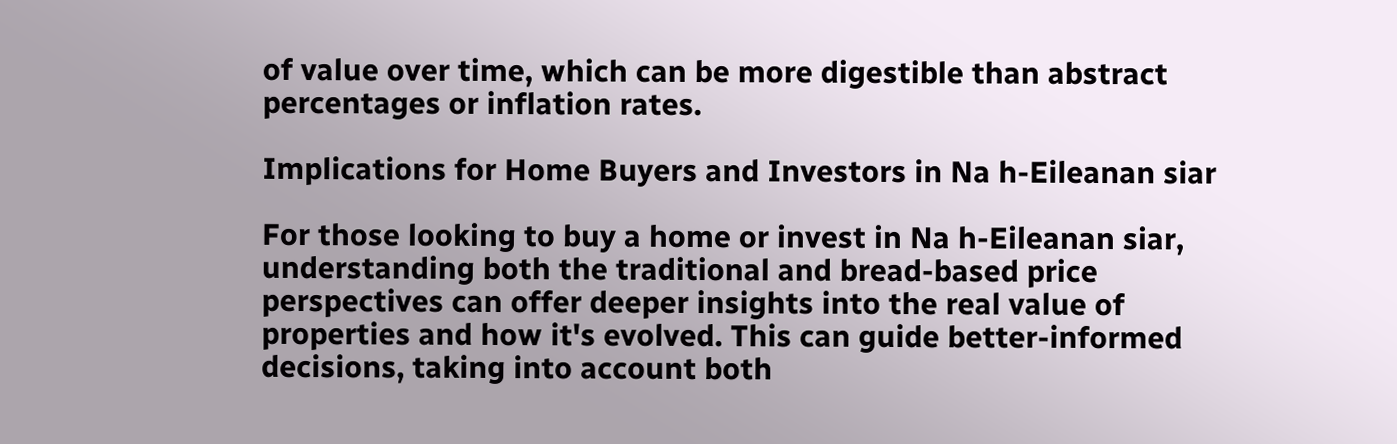of value over time, which can be more digestible than abstract percentages or inflation rates.

Implications for Home Buyers and Investors in Na h-Eileanan siar

For those looking to buy a home or invest in Na h-Eileanan siar, understanding both the traditional and bread-based price perspectives can offer deeper insights into the real value of properties and how it's evolved. This can guide better-informed decisions, taking into account both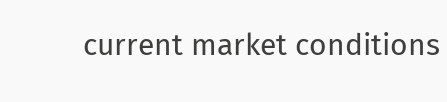current market conditions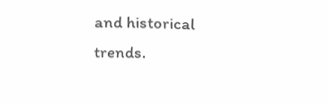and historical trends.